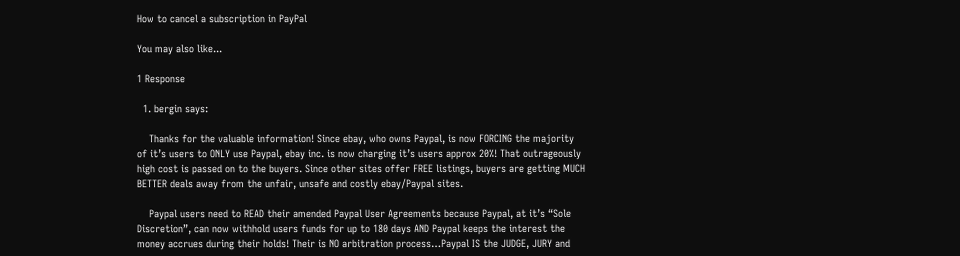How to cancel a subscription in PayPal

You may also like...

1 Response

  1. bergin says:

    Thanks for the valuable information! Since ebay, who owns Paypal, is now FORCING the majority of it’s users to ONLY use Paypal, ebay inc. is now charging it’s users approx 20%! That outrageously high cost is passed on to the buyers. Since other sites offer FREE listings, buyers are getting MUCH BETTER deals away from the unfair, unsafe and costly ebay/Paypal sites.

    Paypal users need to READ their amended Paypal User Agreements because Paypal, at it’s “Sole Discretion”, can now withhold users funds for up to 180 days AND Paypal keeps the interest the money accrues during their holds! Their is NO arbitration process…Paypal IS the JUDGE, JURY and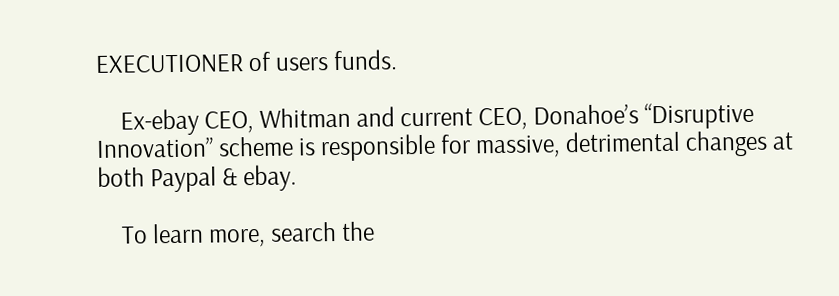EXECUTIONER of users funds.

    Ex-ebay CEO, Whitman and current CEO, Donahoe’s “Disruptive Innovation” scheme is responsible for massive, detrimental changes at both Paypal & ebay.

    To learn more, search the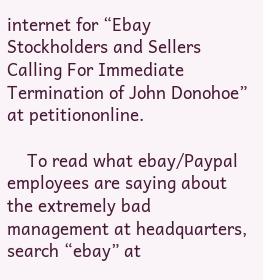internet for “Ebay Stockholders and Sellers Calling For Immediate Termination of John Donohoe” at petitiononline.

    To read what ebay/Paypal employees are saying about the extremely bad management at headquarters, search “ebay” at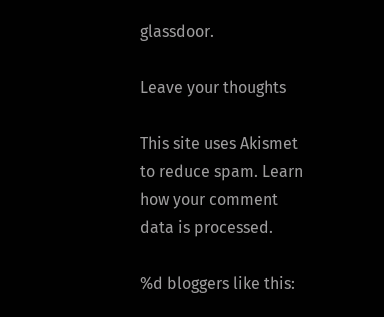glassdoor.

Leave your thoughts

This site uses Akismet to reduce spam. Learn how your comment data is processed.

%d bloggers like this: